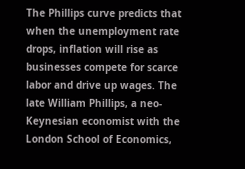The Phillips curve predicts that when the unemployment rate drops, inflation will rise as businesses compete for scarce labor and drive up wages. The late William Phillips, a neo-Keynesian economist with the London School of Economics,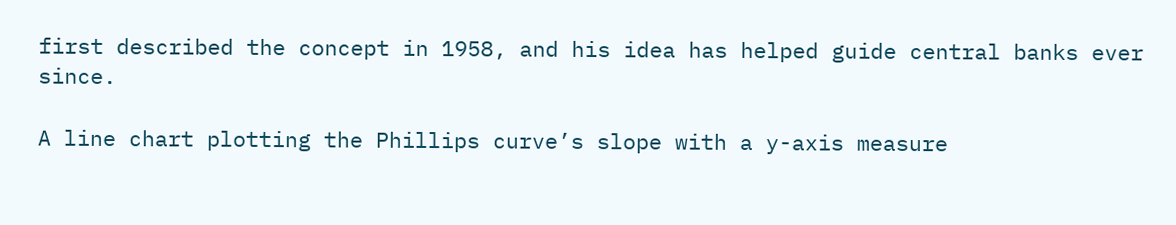first described the concept in 1958, and his idea has helped guide central banks ever since.

A line chart plotting the Phillips curve’s slope with a y-axis measure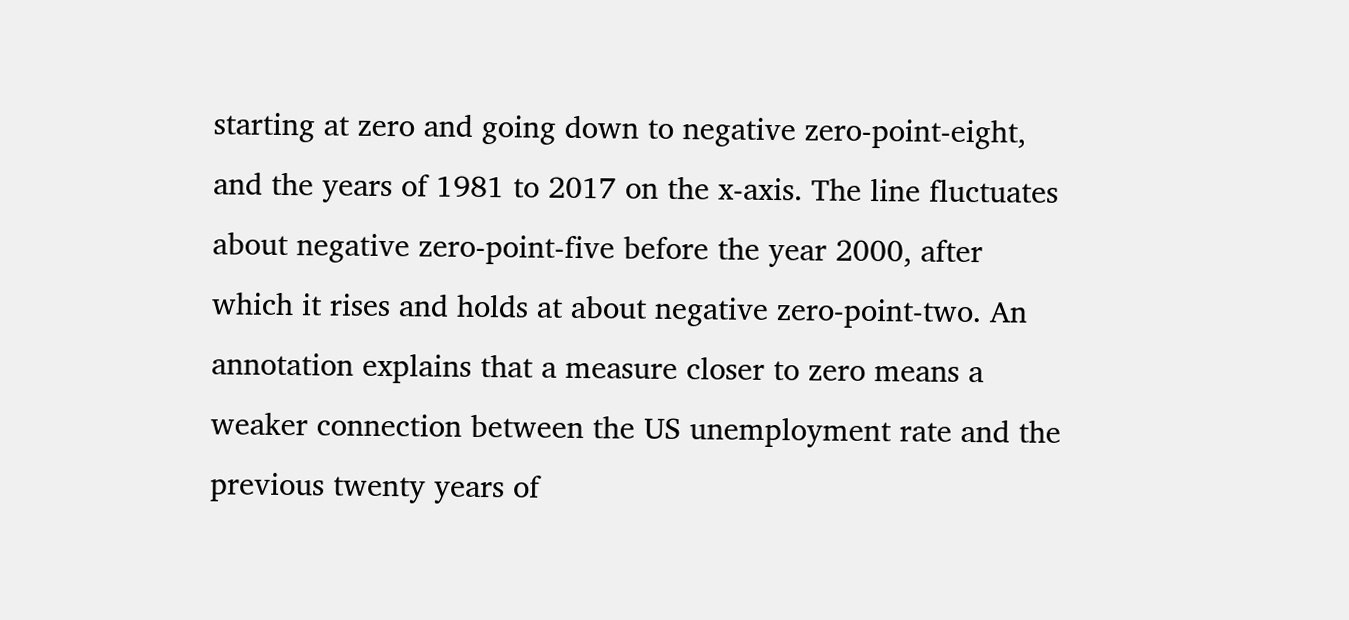starting at zero and going down to negative zero-point-eight, and the years of 1981 to 2017 on the x-axis. The line fluctuates about negative zero-point-five before the year 2000, after which it rises and holds at about negative zero-point-two. An annotation explains that a measure closer to zero means a weaker connection between the US unemployment rate and the previous twenty years of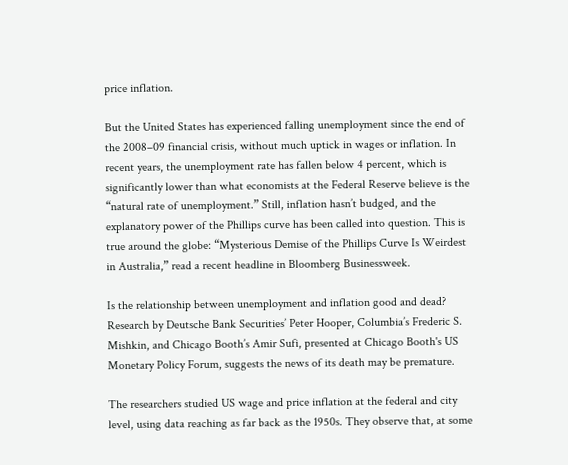price inflation.

But the United States has experienced falling unemployment since the end of the 2008–09 financial crisis, without much uptick in wages or inflation. In recent years, the unemployment rate has fallen below 4 percent, which is significantly lower than what economists at the Federal Reserve believe is the “natural rate of unemployment.” Still, inflation hasn’t budged, and the explanatory power of the Phillips curve has been called into question. This is true around the globe: “Mysterious Demise of the Phillips Curve Is Weirdest in Australia,” read a recent headline in Bloomberg Businessweek.

Is the relationship between unemployment and inflation good and dead? Research by Deutsche Bank Securities’ Peter Hooper, Columbia’s Frederic S. Mishkin, and Chicago Booth’s Amir Sufi, presented at Chicago Booth's US Monetary Policy Forum, suggests the news of its death may be premature.

The researchers studied US wage and price inflation at the federal and city level, using data reaching as far back as the 1950s. They observe that, at some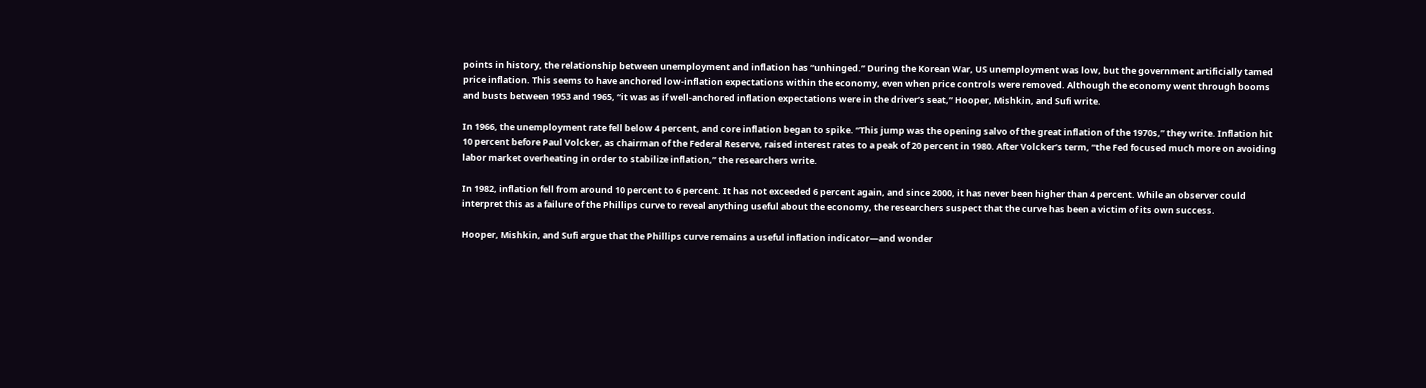points in history, the relationship between unemployment and inflation has “unhinged.” During the Korean War, US unemployment was low, but the government artificially tamed price inflation. This seems to have anchored low-inflation expectations within the economy, even when price controls were removed. Although the economy went through booms and busts between 1953 and 1965, “it was as if well-anchored inflation expectations were in the driver’s seat,” Hooper, Mishkin, and Sufi write.

In 1966, the unemployment rate fell below 4 percent, and core inflation began to spike. “This jump was the opening salvo of the great inflation of the 1970s,” they write. Inflation hit 10 percent before Paul Volcker, as chairman of the Federal Reserve, raised interest rates to a peak of 20 percent in 1980. After Volcker’s term, “the Fed focused much more on avoiding labor market overheating in order to stabilize inflation,” the researchers write.

In 1982, inflation fell from around 10 percent to 6 percent. It has not exceeded 6 percent again, and since 2000, it has never been higher than 4 percent. While an observer could interpret this as a failure of the Phillips curve to reveal anything useful about the economy, the researchers suspect that the curve has been a victim of its own success.

Hooper, Mishkin, and Sufi argue that the Phillips curve remains a useful inflation indicator—and wonder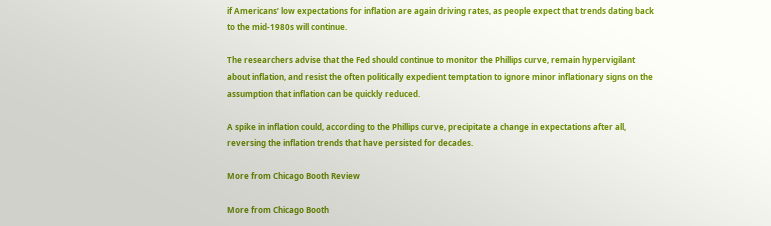if Americans’ low expectations for inflation are again driving rates, as people expect that trends dating back to the mid-1980s will continue.

The researchers advise that the Fed should continue to monitor the Phillips curve, remain hypervigilant about inflation, and resist the often politically expedient temptation to ignore minor inflationary signs on the assumption that inflation can be quickly reduced.

A spike in inflation could, according to the Phillips curve, precipitate a change in expectations after all, reversing the inflation trends that have persisted for decades.

More from Chicago Booth Review

More from Chicago Booth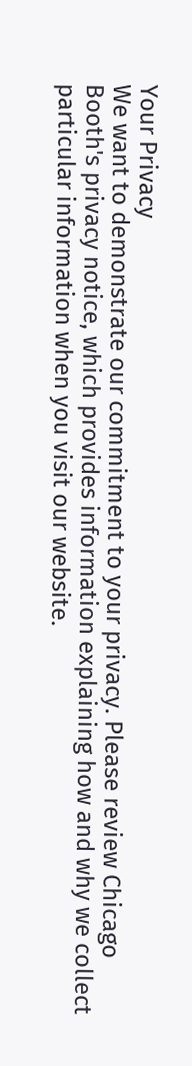Your Privacy
We want to demonstrate our commitment to your privacy. Please review Chicago Booth's privacy notice, which provides information explaining how and why we collect particular information when you visit our website.